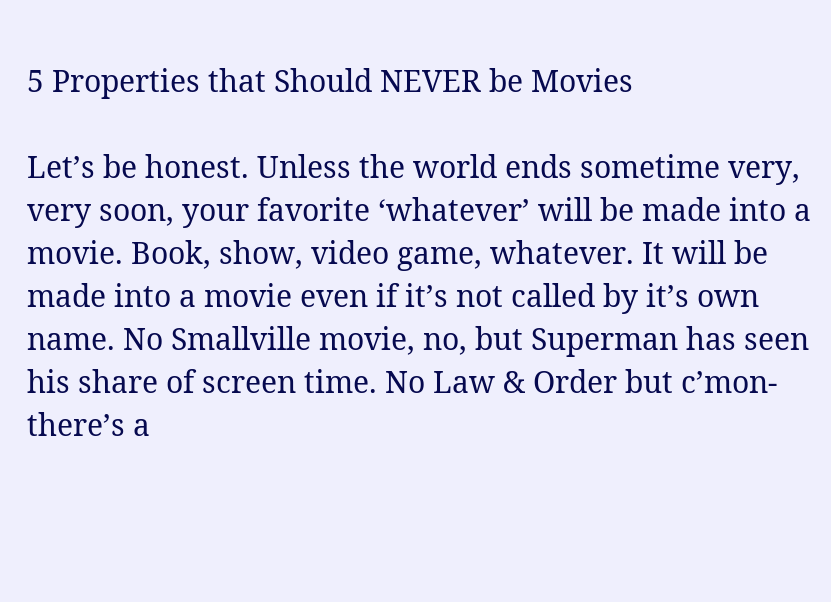5 Properties that Should NEVER be Movies

Let’s be honest. Unless the world ends sometime very, very soon, your favorite ‘whatever’ will be made into a movie. Book, show, video game, whatever. It will be made into a movie even if it’s not called by it’s own name. No Smallville movie, no, but Superman has seen his share of screen time. No Law & Order but c’mon- there’s a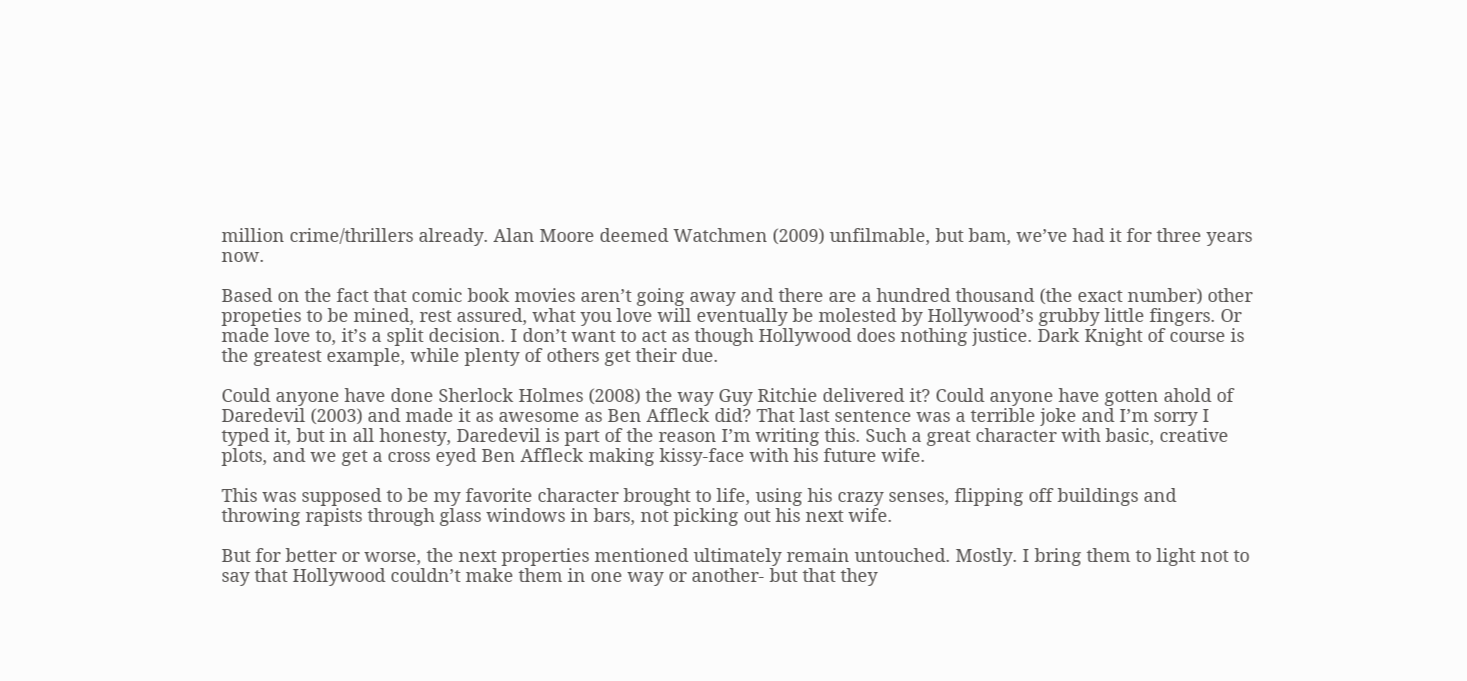million crime/thrillers already. Alan Moore deemed Watchmen (2009) unfilmable, but bam, we’ve had it for three years now.

Based on the fact that comic book movies aren’t going away and there are a hundred thousand (the exact number) other propeties to be mined, rest assured, what you love will eventually be molested by Hollywood’s grubby little fingers. Or made love to, it’s a split decision. I don’t want to act as though Hollywood does nothing justice. Dark Knight of course is the greatest example, while plenty of others get their due.

Could anyone have done Sherlock Holmes (2008) the way Guy Ritchie delivered it? Could anyone have gotten ahold of Daredevil (2003) and made it as awesome as Ben Affleck did? That last sentence was a terrible joke and I’m sorry I typed it, but in all honesty, Daredevil is part of the reason I’m writing this. Such a great character with basic, creative plots, and we get a cross eyed Ben Affleck making kissy-face with his future wife.

This was supposed to be my favorite character brought to life, using his crazy senses, flipping off buildings and throwing rapists through glass windows in bars, not picking out his next wife.

But for better or worse, the next properties mentioned ultimately remain untouched. Mostly. I bring them to light not to say that Hollywood couldn’t make them in one way or another- but that they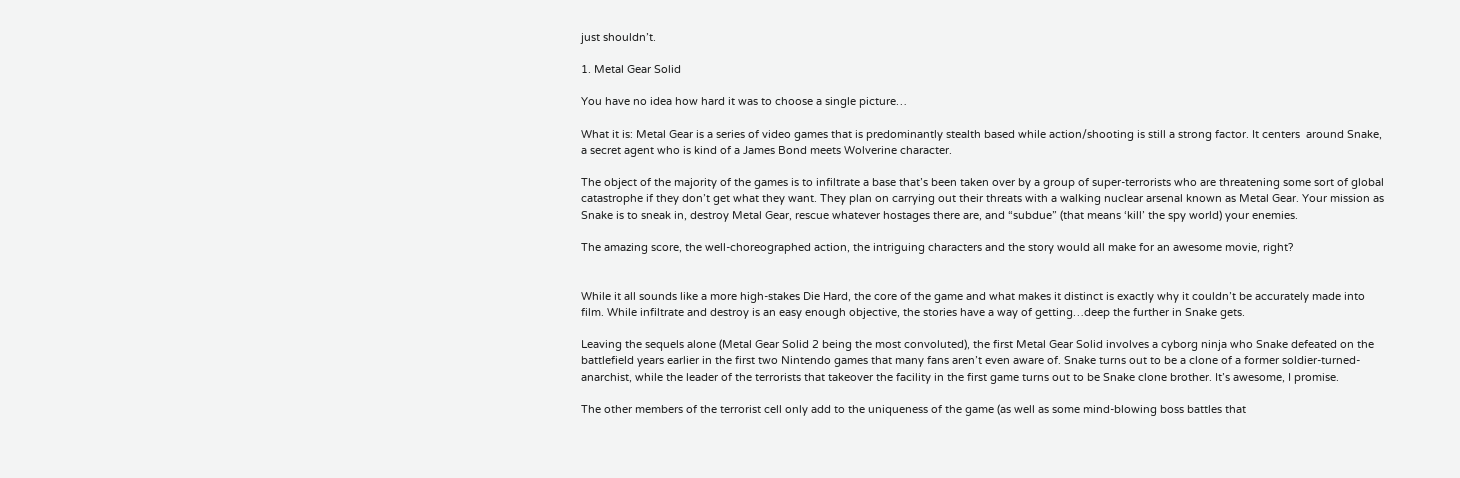just shouldn’t.

1. Metal Gear Solid

You have no idea how hard it was to choose a single picture…

What it is: Metal Gear is a series of video games that is predominantly stealth based while action/shooting is still a strong factor. It centers  around Snake, a secret agent who is kind of a James Bond meets Wolverine character.

The object of the majority of the games is to infiltrate a base that’s been taken over by a group of super-terrorists who are threatening some sort of global catastrophe if they don’t get what they want. They plan on carrying out their threats with a walking nuclear arsenal known as Metal Gear. Your mission as Snake is to sneak in, destroy Metal Gear, rescue whatever hostages there are, and “subdue” (that means ‘kill’ the spy world) your enemies.

The amazing score, the well-choreographed action, the intriguing characters and the story would all make for an awesome movie, right?


While it all sounds like a more high-stakes Die Hard, the core of the game and what makes it distinct is exactly why it couldn’t be accurately made into film. While infiltrate and destroy is an easy enough objective, the stories have a way of getting…deep the further in Snake gets.

Leaving the sequels alone (Metal Gear Solid 2 being the most convoluted), the first Metal Gear Solid involves a cyborg ninja who Snake defeated on the battlefield years earlier in the first two Nintendo games that many fans aren’t even aware of. Snake turns out to be a clone of a former soldier-turned-anarchist, while the leader of the terrorists that takeover the facility in the first game turns out to be Snake clone brother. It’s awesome, I promise.

The other members of the terrorist cell only add to the uniqueness of the game (as well as some mind-blowing boss battles that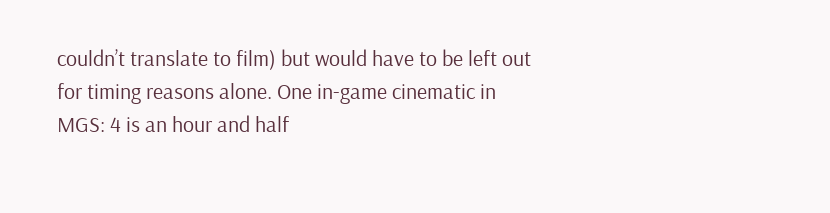couldn’t translate to film) but would have to be left out for timing reasons alone. One in-game cinematic in MGS: 4 is an hour and half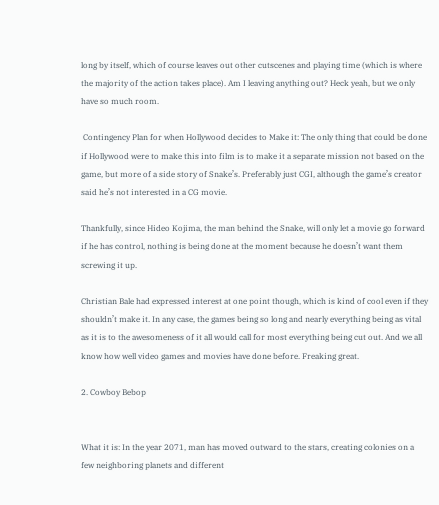long by itself, which of course leaves out other cutscenes and playing time (which is where the majority of the action takes place). Am I leaving anything out? Heck yeah, but we only have so much room.

 Contingency Plan for when Hollywood decides to Make it: The only thing that could be done if Hollywood were to make this into film is to make it a separate mission not based on the game, but more of a side story of Snake’s. Preferably just CGI, although the game’s creator said he’s not interested in a CG movie.

Thankfully, since Hideo Kojima, the man behind the Snake, will only let a movie go forward if he has control, nothing is being done at the moment because he doesn’t want them screwing it up.

Christian Bale had expressed interest at one point though, which is kind of cool even if they shouldn’t make it. In any case, the games being so long and nearly everything being as vital as it is to the awesomeness of it all would call for most everything being cut out. And we all know how well video games and movies have done before. Freaking great.

2. Cowboy Bebop


What it is: In the year 2071, man has moved outward to the stars, creating colonies on a few neighboring planets and different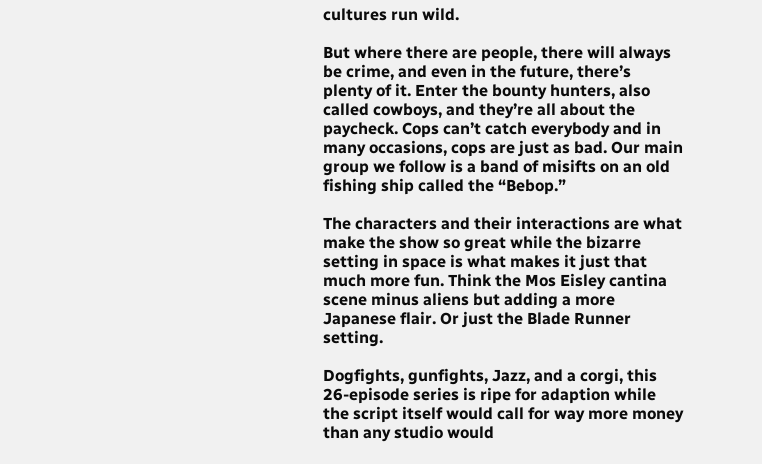cultures run wild.

But where there are people, there will always be crime, and even in the future, there’s plenty of it. Enter the bounty hunters, also called cowboys, and they’re all about the paycheck. Cops can’t catch everybody and in many occasions, cops are just as bad. Our main group we follow is a band of misifts on an old fishing ship called the “Bebop.”

The characters and their interactions are what make the show so great while the bizarre setting in space is what makes it just that much more fun. Think the Mos Eisley cantina scene minus aliens but adding a more Japanese flair. Or just the Blade Runner setting.

Dogfights, gunfights, Jazz, and a corgi, this 26-episode series is ripe for adaption while the script itself would call for way more money than any studio would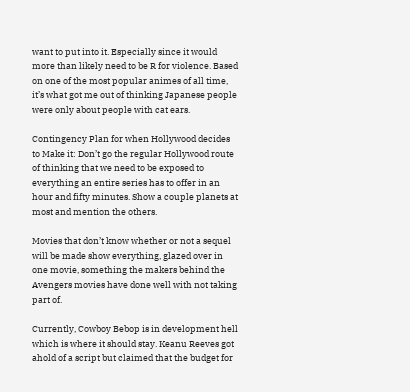want to put into it. Especially since it would more than likely need to be R for violence. Based on one of the most popular animes of all time, it’s what got me out of thinking Japanese people were only about people with cat ears.

Contingency Plan for when Hollywood decides to Make it: Don’t go the regular Hollywood route of thinking that we need to be exposed to everything an entire series has to offer in an hour and fifty minutes. Show a couple planets at most and mention the others.

Movies that don’t know whether or not a sequel will be made show everything, glazed over in one movie, something the makers behind the Avengers movies have done well with not taking part of.

Currently, Cowboy Bebop is in development hell which is where it should stay. Keanu Reeves got ahold of a script but claimed that the budget for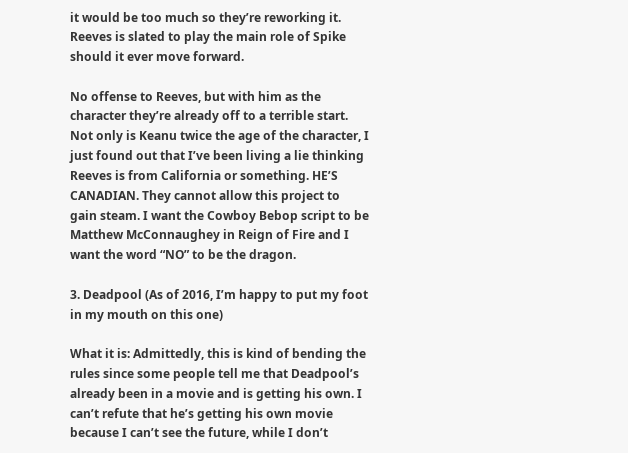it would be too much so they’re reworking it. Reeves is slated to play the main role of Spike should it ever move forward.

No offense to Reeves, but with him as the character they’re already off to a terrible start. Not only is Keanu twice the age of the character, I just found out that I’ve been living a lie thinking Reeves is from California or something. HE’S CANADIAN. They cannot allow this project to gain steam. I want the Cowboy Bebop script to be Matthew McConnaughey in Reign of Fire and I want the word “NO” to be the dragon.

3. Deadpool (As of 2016, I’m happy to put my foot in my mouth on this one)

What it is: Admittedly, this is kind of bending the rules since some people tell me that Deadpool’s already been in a movie and is getting his own. I can’t refute that he’s getting his own movie because I can’t see the future, while I don’t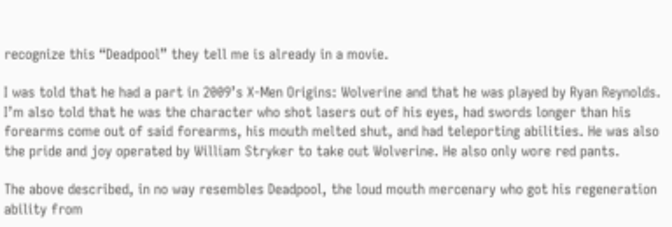recognize this “Deadpool” they tell me is already in a movie.

I was told that he had a part in 2009’s X-Men Origins: Wolverine and that he was played by Ryan Reynolds. I’m also told that he was the character who shot lasers out of his eyes, had swords longer than his forearms come out of said forearms, his mouth melted shut, and had teleporting abilities. He was also the pride and joy operated by William Stryker to take out Wolverine. He also only wore red pants.

The above described, in no way resembles Deadpool, the loud mouth mercenary who got his regeneration ability from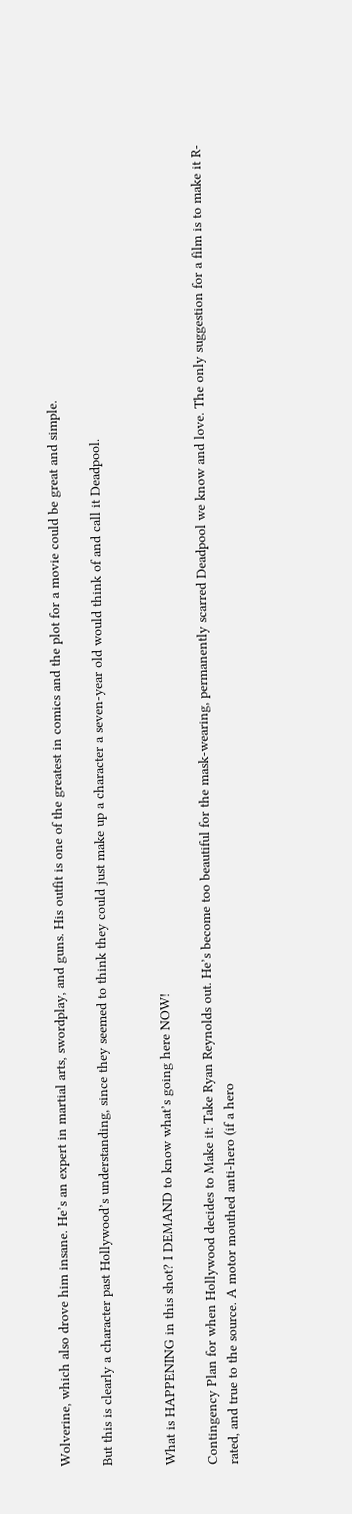Wolverine, which also drove him insane. He’s an expert in martial arts, swordplay, and guns. His outfit is one of the greatest in comics and the plot for a movie could be great and simple.

But this is clearly a character past Hollywood’s understanding, since they seemed to think they could just make up a character a seven-year old would think of and call it Deadpool.


What is HAPPENING in this shot? I DEMAND to know what’s going here NOW!

Contingency Plan for when Hollywood decides to Make it: Take Ryan Reynolds out. He’s become too beautiful for the mask-wearing, permanently scarred Deadpool we know and love. The only suggestion for a film is to make it R-rated, and true to the source. A motor mouthed anti-hero (if a hero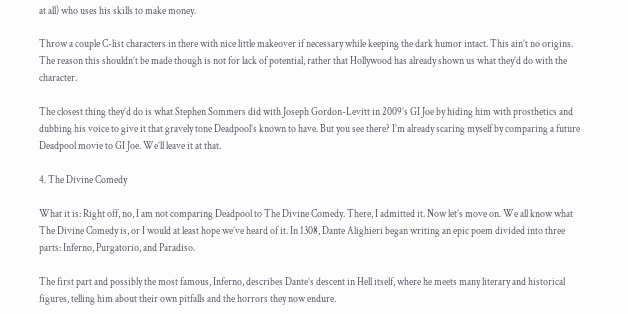at all) who uses his skills to make money.

Throw a couple C-list characters in there with nice little makeover if necessary while keeping the dark humor intact. This ain’t no origins. The reason this shouldn’t be made though is not for lack of potential, rather that Hollywood has already shown us what they’d do with the character.

The closest thing they’d do is what Stephen Sommers did with Joseph Gordon-Levitt in 2009’s GI Joe by hiding him with prosthetics and dubbing his voice to give it that gravely tone Deadpool’s known to have. But you see there? I’m already scaring myself by comparing a future Deadpool movie to GI Joe. We’ll leave it at that.

4. The Divine Comedy

What it is: Right off, no, I am not comparing Deadpool to The Divine Comedy. There, I admitted it. Now let’s move on. We all know what The Divine Comedy is, or I would at least hope we’ve heard of it. In 1308, Dante Alighieri began writing an epic poem divided into three parts: Inferno, Purgatorio, and Paradiso.

The first part and possibly the most famous, Inferno, describes Dante’s descent in Hell itself, where he meets many literary and historical figures, telling him about their own pitfalls and the horrors they now endure.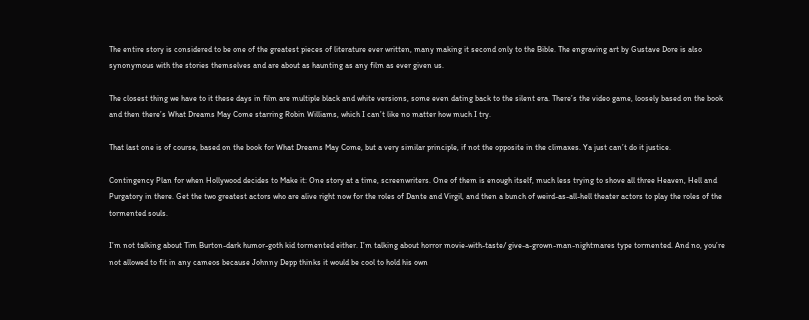The entire story is considered to be one of the greatest pieces of literature ever written, many making it second only to the Bible. The engraving art by Gustave Dore is also synonymous with the stories themselves and are about as haunting as any film as ever given us.

The closest thing we have to it these days in film are multiple black and white versions, some even dating back to the silent era. There’s the video game, loosely based on the book and then there’s What Dreams May Come starring Robin Williams, which I can’t like no matter how much I try.

That last one is of course, based on the book for What Dreams May Come, but a very similar principle, if not the opposite in the climaxes. Ya just can’t do it justice.

Contingency Plan for when Hollywood decides to Make it: One story at a time, screenwriters. One of them is enough itself, much less trying to shove all three Heaven, Hell and Purgatory in there. Get the two greatest actors who are alive right now for the roles of Dante and Virgil, and then a bunch of weird-as-all-hell theater actors to play the roles of the tormented souls.

I’m not talking about Tim Burton-dark humor-goth kid tormented either. I’m talking about horror movie-with-taste/ give-a-grown-man-nightmares type tormented. And no, you’re not allowed to fit in any cameos because Johnny Depp thinks it would be cool to hold his own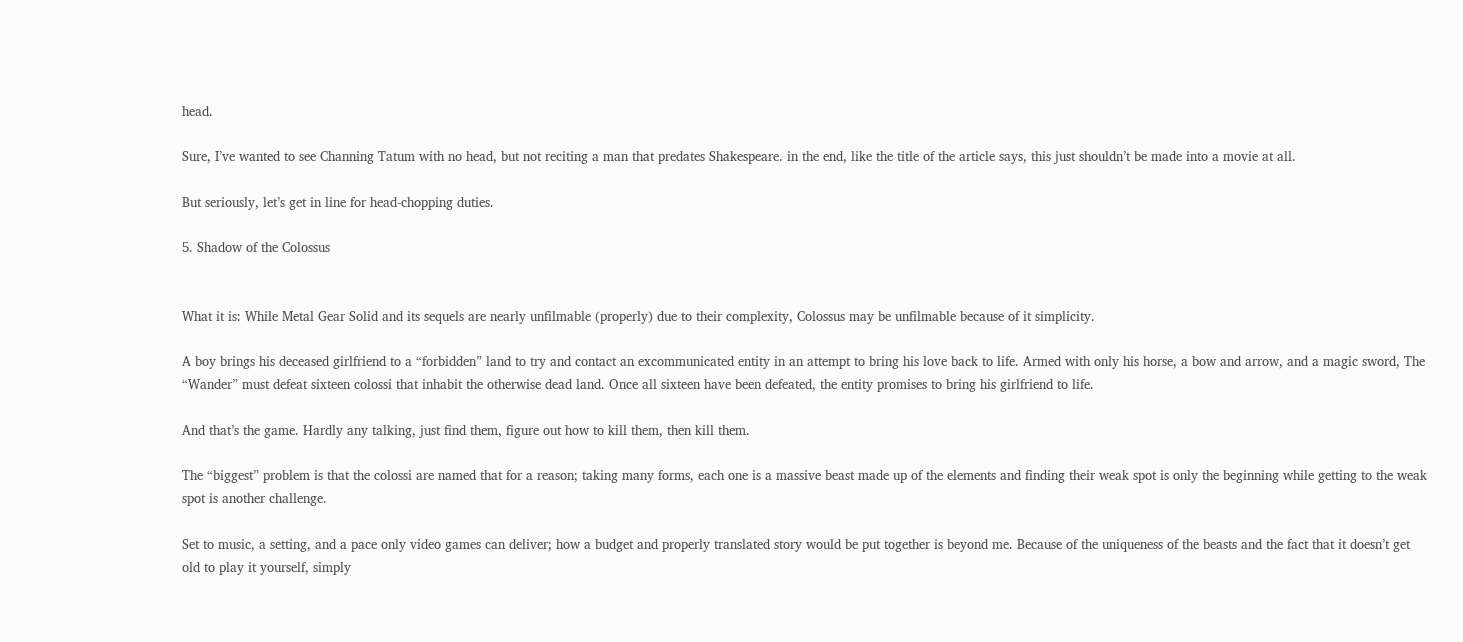head.

Sure, I’ve wanted to see Channing Tatum with no head, but not reciting a man that predates Shakespeare. in the end, like the title of the article says, this just shouldn’t be made into a movie at all.

But seriously, let’s get in line for head-chopping duties.

5. Shadow of the Colossus


What it is: While Metal Gear Solid and its sequels are nearly unfilmable (properly) due to their complexity, Colossus may be unfilmable because of it simplicity.

A boy brings his deceased girlfriend to a “forbidden” land to try and contact an excommunicated entity in an attempt to bring his love back to life. Armed with only his horse, a bow and arrow, and a magic sword, The “Wander” must defeat sixteen colossi that inhabit the otherwise dead land. Once all sixteen have been defeated, the entity promises to bring his girlfriend to life.

And that’s the game. Hardly any talking, just find them, figure out how to kill them, then kill them.

The “biggest” problem is that the colossi are named that for a reason; taking many forms, each one is a massive beast made up of the elements and finding their weak spot is only the beginning while getting to the weak spot is another challenge.

Set to music, a setting, and a pace only video games can deliver; how a budget and properly translated story would be put together is beyond me. Because of the uniqueness of the beasts and the fact that it doesn’t get old to play it yourself, simply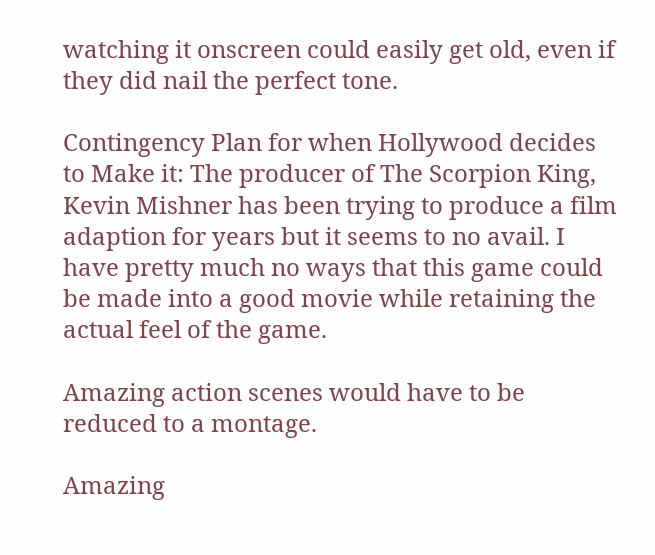watching it onscreen could easily get old, even if they did nail the perfect tone.

Contingency Plan for when Hollywood decides to Make it: The producer of The Scorpion King, Kevin Mishner has been trying to produce a film adaption for years but it seems to no avail. I have pretty much no ways that this game could be made into a good movie while retaining the actual feel of the game.

Amazing action scenes would have to be reduced to a montage.

Amazing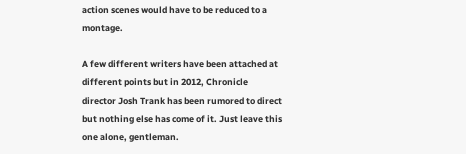action scenes would have to be reduced to a montage.

A few different writers have been attached at different points but in 2012, Chronicle director Josh Trank has been rumored to direct but nothing else has come of it. Just leave this one alone, gentleman.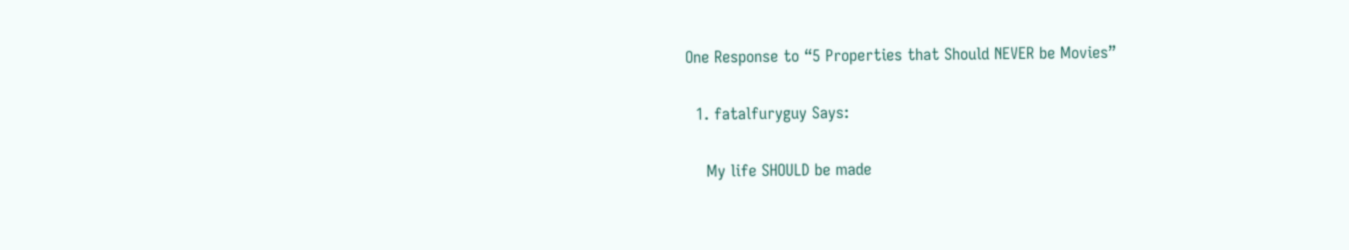One Response to “5 Properties that Should NEVER be Movies”

  1. fatalfuryguy Says:

    My life SHOULD be made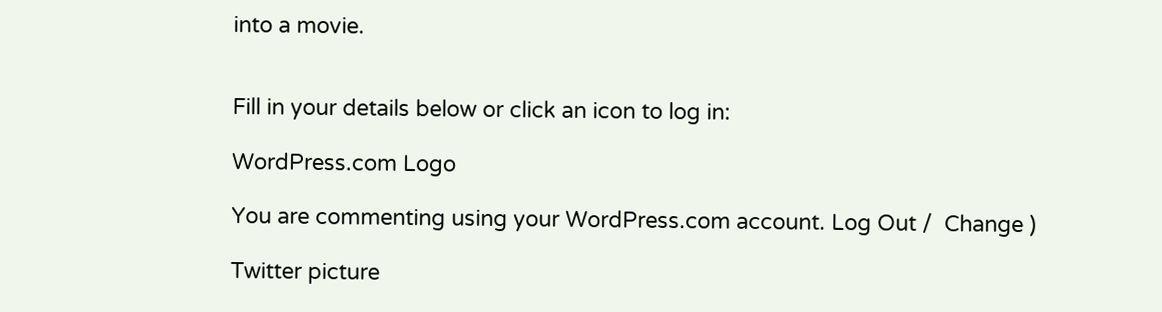into a movie.


Fill in your details below or click an icon to log in:

WordPress.com Logo

You are commenting using your WordPress.com account. Log Out /  Change )

Twitter picture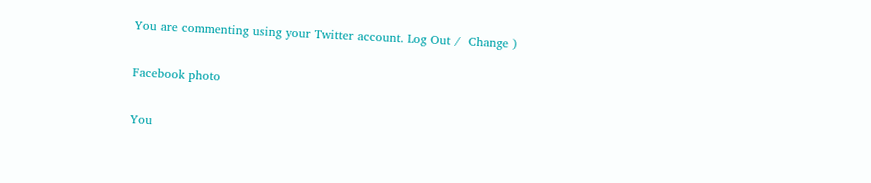You are commenting using your Twitter account. Log Out /  Change )

Facebook photo

You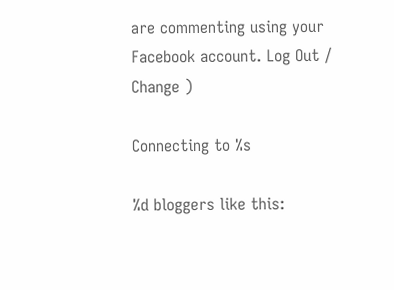are commenting using your Facebook account. Log Out /  Change )

Connecting to %s

%d bloggers like this: